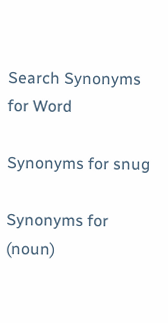Search Synonyms for Word

Synonyms for snug

Synonyms for (noun)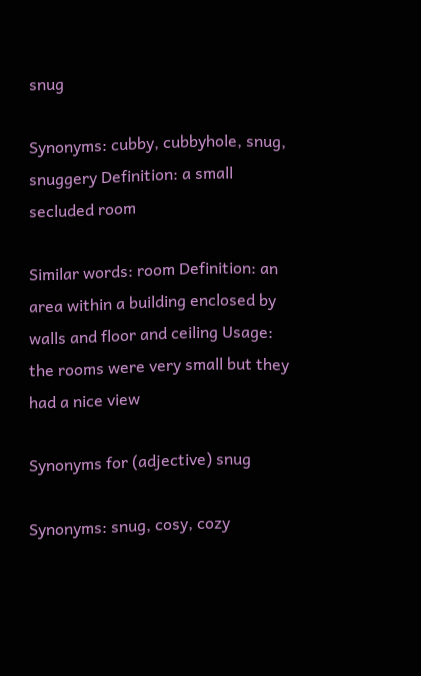snug

Synonyms: cubby, cubbyhole, snug, snuggery Definition: a small secluded room

Similar words: room Definition: an area within a building enclosed by walls and floor and ceiling Usage: the rooms were very small but they had a nice view

Synonyms for (adjective) snug

Synonyms: snug, cosy, cozy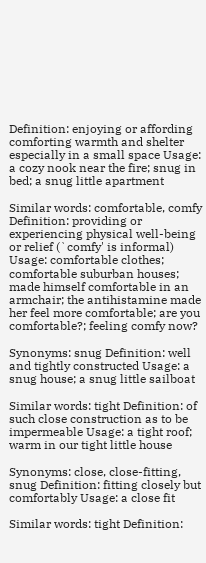Definition: enjoying or affording comforting warmth and shelter especially in a small space Usage: a cozy nook near the fire; snug in bed; a snug little apartment

Similar words: comfortable, comfy Definition: providing or experiencing physical well-being or relief (`comfy' is informal) Usage: comfortable clothes; comfortable suburban houses; made himself comfortable in an armchair; the antihistamine made her feel more comfortable; are you comfortable?; feeling comfy now?

Synonyms: snug Definition: well and tightly constructed Usage: a snug house; a snug little sailboat

Similar words: tight Definition: of such close construction as to be impermeable Usage: a tight roof; warm in our tight little house

Synonyms: close, close-fitting, snug Definition: fitting closely but comfortably Usage: a close fit

Similar words: tight Definition: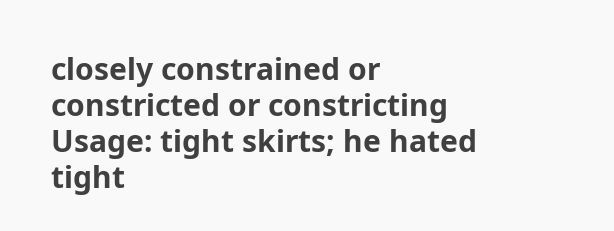closely constrained or constricted or constricting Usage: tight skirts; he hated tight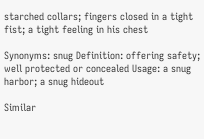starched collars; fingers closed in a tight fist; a tight feeling in his chest

Synonyms: snug Definition: offering safety; well protected or concealed Usage: a snug harbor; a snug hideout

Similar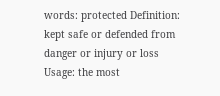words: protected Definition: kept safe or defended from danger or injury or loss Usage: the most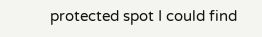protected spot I could find